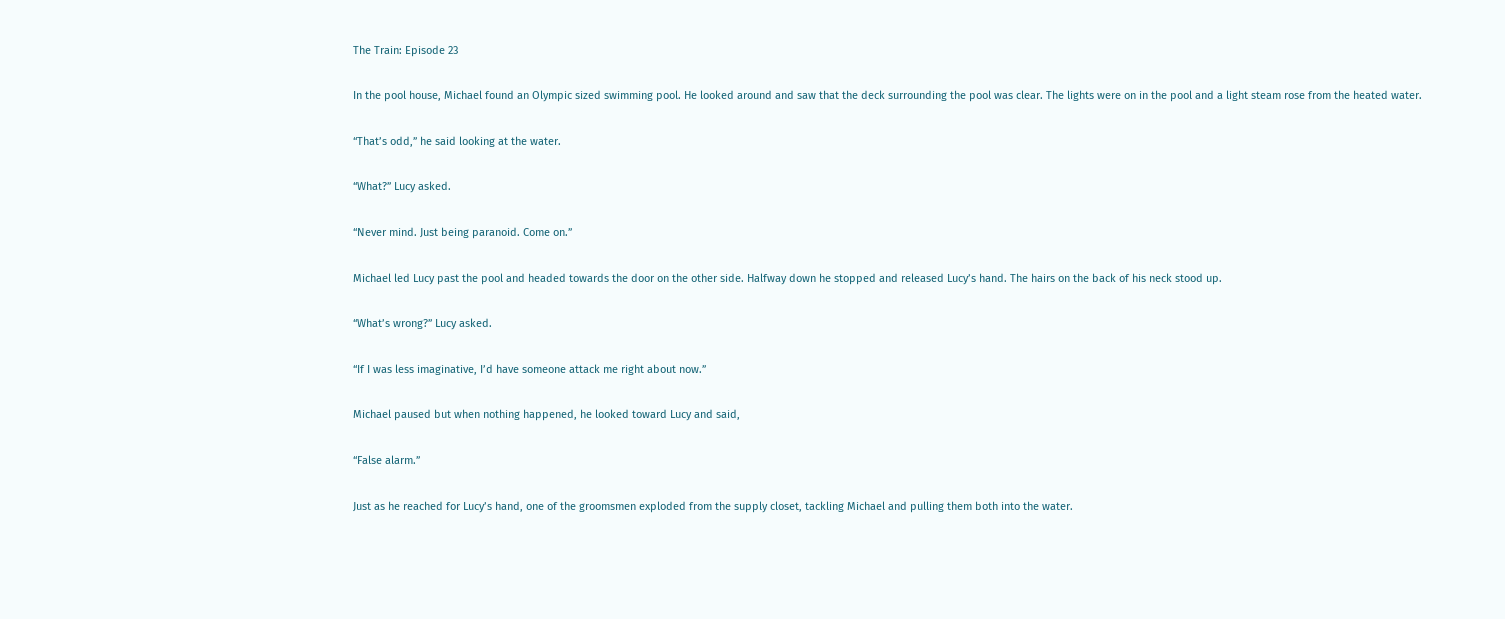The Train: Episode 23

In the pool house, Michael found an Olympic sized swimming pool. He looked around and saw that the deck surrounding the pool was clear. The lights were on in the pool and a light steam rose from the heated water.

“That’s odd,” he said looking at the water.

“What?” Lucy asked.

“Never mind. Just being paranoid. Come on.”

Michael led Lucy past the pool and headed towards the door on the other side. Halfway down he stopped and released Lucy’s hand. The hairs on the back of his neck stood up.

“What’s wrong?” Lucy asked.

“If I was less imaginative, I’d have someone attack me right about now.”

Michael paused but when nothing happened, he looked toward Lucy and said,

“False alarm.”

Just as he reached for Lucy’s hand, one of the groomsmen exploded from the supply closet, tackling Michael and pulling them both into the water.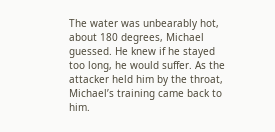The water was unbearably hot, about 180 degrees, Michael guessed. He knew if he stayed too long, he would suffer. As the attacker held him by the throat, Michael’s training came back to him.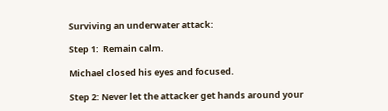Surviving an underwater attack:

Step 1:  Remain calm.

Michael closed his eyes and focused.

Step 2: Never let the attacker get hands around your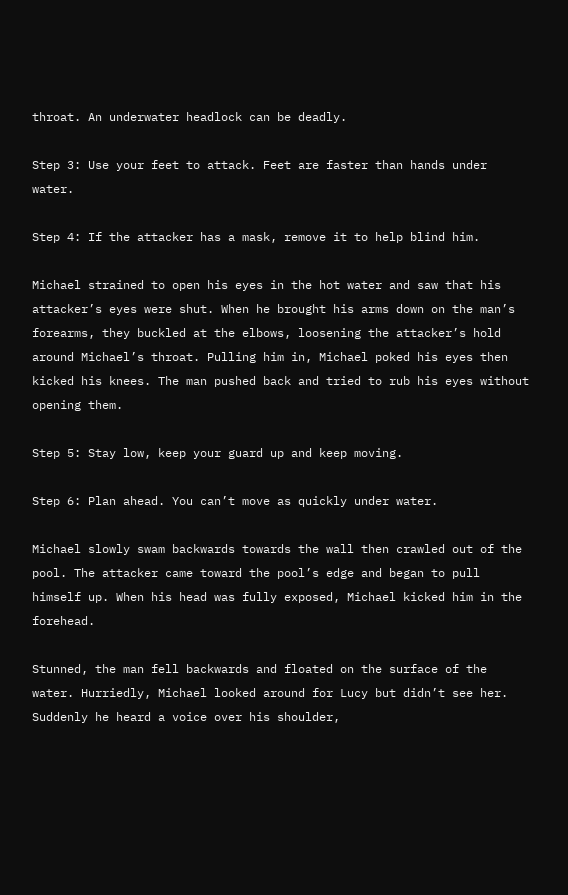throat. An underwater headlock can be deadly.

Step 3: Use your feet to attack. Feet are faster than hands under water.

Step 4: If the attacker has a mask, remove it to help blind him.

Michael strained to open his eyes in the hot water and saw that his attacker’s eyes were shut. When he brought his arms down on the man’s forearms, they buckled at the elbows, loosening the attacker’s hold around Michael’s throat. Pulling him in, Michael poked his eyes then kicked his knees. The man pushed back and tried to rub his eyes without opening them.

Step 5: Stay low, keep your guard up and keep moving.

Step 6: Plan ahead. You can’t move as quickly under water.

Michael slowly swam backwards towards the wall then crawled out of the pool. The attacker came toward the pool’s edge and began to pull himself up. When his head was fully exposed, Michael kicked him in the forehead.

Stunned, the man fell backwards and floated on the surface of the water. Hurriedly, Michael looked around for Lucy but didn’t see her. Suddenly he heard a voice over his shoulder,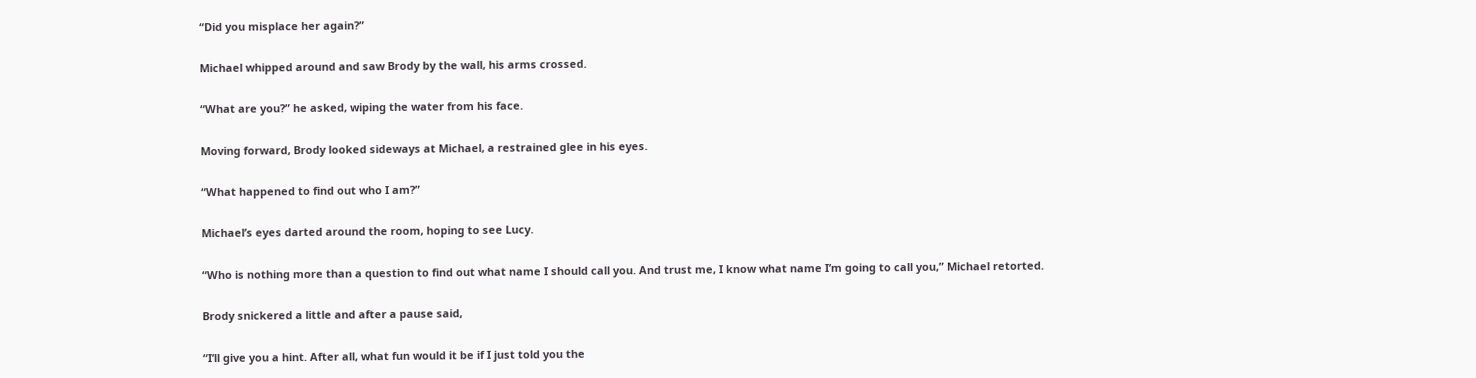“Did you misplace her again?”

Michael whipped around and saw Brody by the wall, his arms crossed.

“What are you?” he asked, wiping the water from his face.

Moving forward, Brody looked sideways at Michael, a restrained glee in his eyes.

“What happened to find out who I am?”

Michael’s eyes darted around the room, hoping to see Lucy.

“Who is nothing more than a question to find out what name I should call you. And trust me, I know what name I’m going to call you,” Michael retorted.

Brody snickered a little and after a pause said,

“I’ll give you a hint. After all, what fun would it be if I just told you the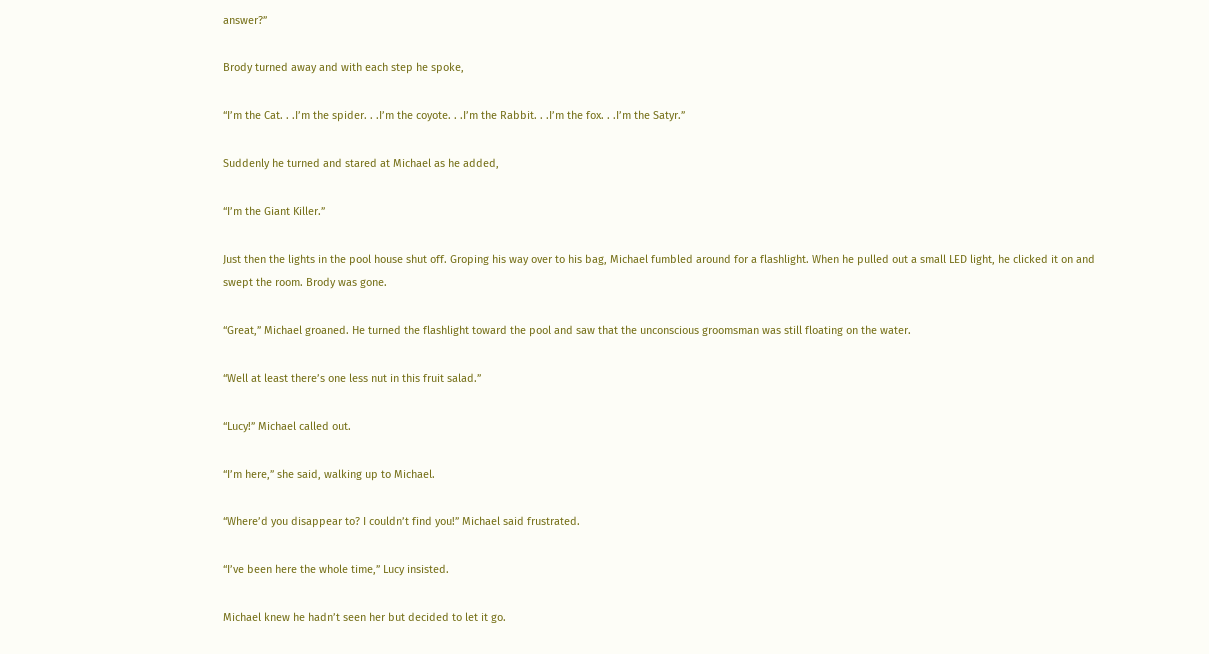answer?”

Brody turned away and with each step he spoke,

“I’m the Cat. . .I’m the spider. . .I’m the coyote. . .I’m the Rabbit. . .I’m the fox. . .I’m the Satyr.”

Suddenly he turned and stared at Michael as he added,

“I’m the Giant Killer.”

Just then the lights in the pool house shut off. Groping his way over to his bag, Michael fumbled around for a flashlight. When he pulled out a small LED light, he clicked it on and swept the room. Brody was gone.

“Great,” Michael groaned. He turned the flashlight toward the pool and saw that the unconscious groomsman was still floating on the water.

“Well at least there’s one less nut in this fruit salad.”

“Lucy!” Michael called out.

“I’m here,” she said, walking up to Michael.

“Where’d you disappear to? I couldn’t find you!” Michael said frustrated.

“I’ve been here the whole time,” Lucy insisted.

Michael knew he hadn’t seen her but decided to let it go.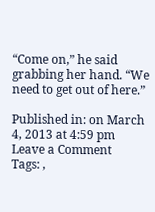“Come on,” he said grabbing her hand. “We need to get out of here.”

Published in: on March 4, 2013 at 4:59 pm  Leave a Comment
Tags: ,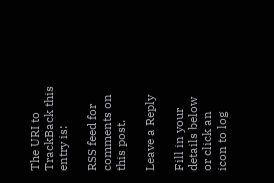The URI to TrackBack this entry is:

RSS feed for comments on this post.

Leave a Reply

Fill in your details below or click an icon to log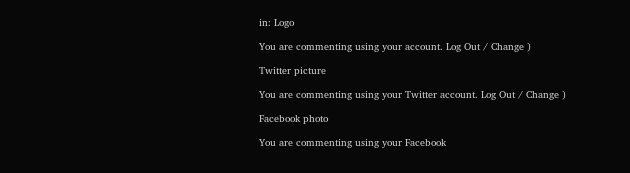in: Logo

You are commenting using your account. Log Out / Change )

Twitter picture

You are commenting using your Twitter account. Log Out / Change )

Facebook photo

You are commenting using your Facebook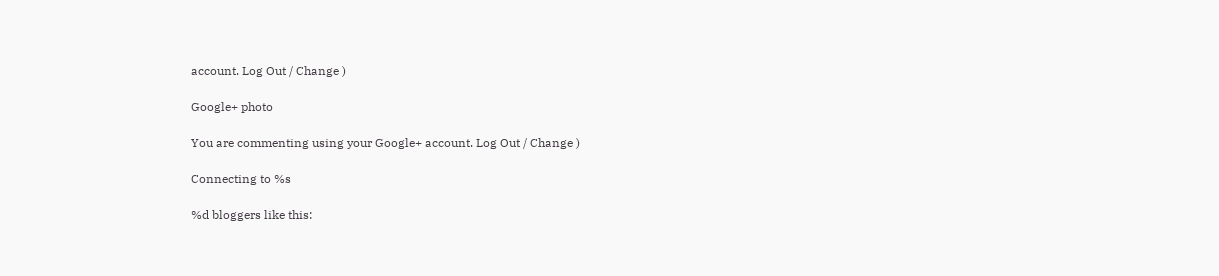account. Log Out / Change )

Google+ photo

You are commenting using your Google+ account. Log Out / Change )

Connecting to %s

%d bloggers like this: